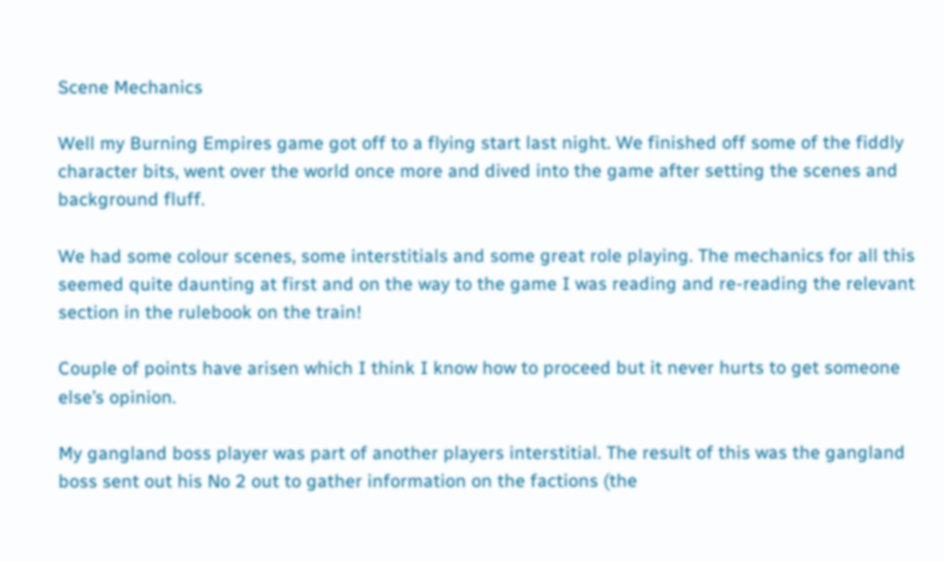Scene Mechanics

Well my Burning Empires game got off to a flying start last night. We finished off some of the fiddly character bits, went over the world once more and dived into the game after setting the scenes and background fluff.

We had some colour scenes, some interstitials and some great role playing. The mechanics for all this seemed quite daunting at first and on the way to the game I was reading and re-reading the relevant section in the rulebook on the train!

Couple of points have arisen which I think I know how to proceed but it never hurts to get someone else’s opinion.

My gangland boss player was part of another players interstitial. The result of this was the gangland boss sent out his No 2 out to gather information on the factions (the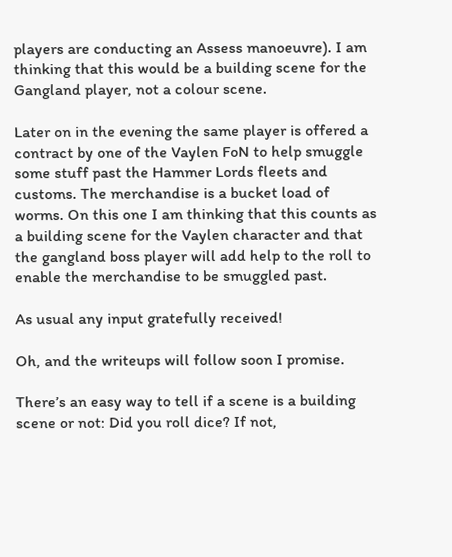players are conducting an Assess manoeuvre). I am thinking that this would be a building scene for the Gangland player, not a colour scene.

Later on in the evening the same player is offered a contract by one of the Vaylen FoN to help smuggle some stuff past the Hammer Lords fleets and customs. The merchandise is a bucket load of worms. On this one I am thinking that this counts as a building scene for the Vaylen character and that the gangland boss player will add help to the roll to enable the merchandise to be smuggled past.

As usual any input gratefully received!

Oh, and the writeups will follow soon I promise.

There’s an easy way to tell if a scene is a building scene or not: Did you roll dice? If not,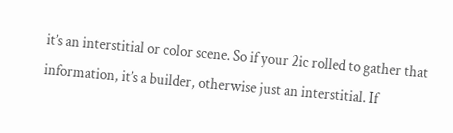it’s an interstitial or color scene. So if your 2ic rolled to gather that information, it’s a builder, otherwise just an interstitial. If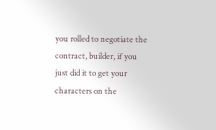you rolled to negotiate the contract, builder, if you just did it to get your characters on the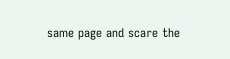same page and scare the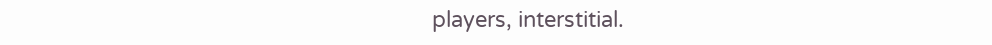players, interstitial.